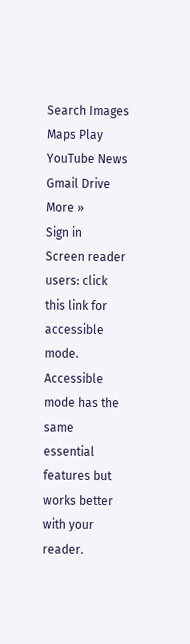Search Images Maps Play YouTube News Gmail Drive More »
Sign in
Screen reader users: click this link for accessible mode. Accessible mode has the same essential features but works better with your reader.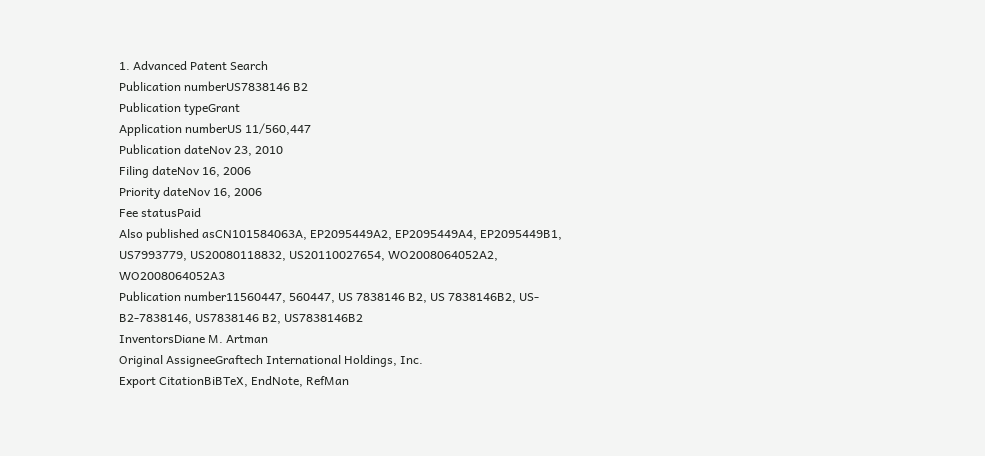1. Advanced Patent Search
Publication numberUS7838146 B2
Publication typeGrant
Application numberUS 11/560,447
Publication dateNov 23, 2010
Filing dateNov 16, 2006
Priority dateNov 16, 2006
Fee statusPaid
Also published asCN101584063A, EP2095449A2, EP2095449A4, EP2095449B1, US7993779, US20080118832, US20110027654, WO2008064052A2, WO2008064052A3
Publication number11560447, 560447, US 7838146 B2, US 7838146B2, US-B2-7838146, US7838146 B2, US7838146B2
InventorsDiane M. Artman
Original AssigneeGraftech International Holdings, Inc.
Export CitationBiBTeX, EndNote, RefMan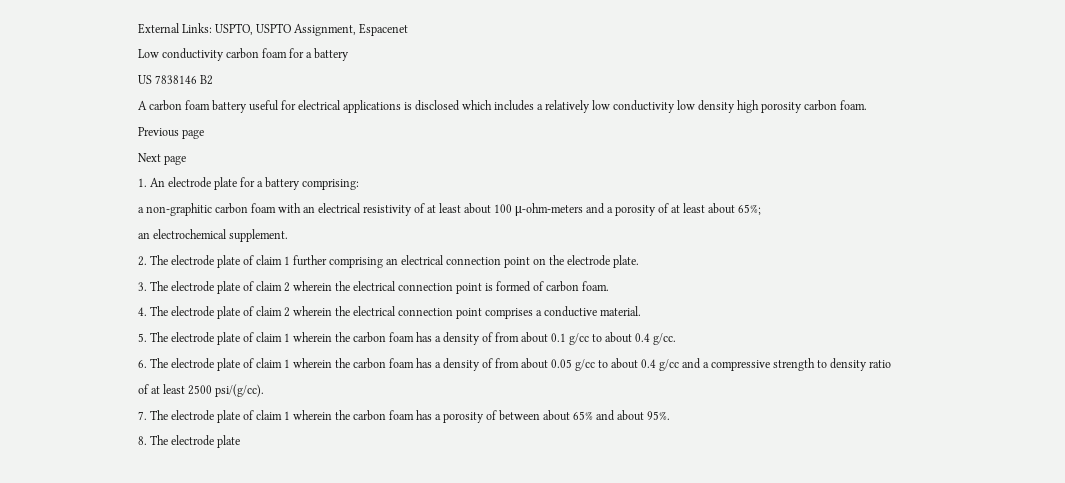External Links: USPTO, USPTO Assignment, Espacenet
Low conductivity carbon foam for a battery
US 7838146 B2
A carbon foam battery useful for electrical applications is disclosed which includes a relatively low conductivity low density high porosity carbon foam.
Previous page
Next page
1. An electrode plate for a battery comprising:
a non-graphitic carbon foam with an electrical resistivity of at least about 100 μ-ohm-meters and a porosity of at least about 65%;
an electrochemical supplement.
2. The electrode plate of claim 1 further comprising an electrical connection point on the electrode plate.
3. The electrode plate of claim 2 wherein the electrical connection point is formed of carbon foam.
4. The electrode plate of claim 2 wherein the electrical connection point comprises a conductive material.
5. The electrode plate of claim 1 wherein the carbon foam has a density of from about 0.1 g/cc to about 0.4 g/cc.
6. The electrode plate of claim 1 wherein the carbon foam has a density of from about 0.05 g/cc to about 0.4 g/cc and a compressive strength to density ratio of at least 2500 psi/(g/cc).
7. The electrode plate of claim 1 wherein the carbon foam has a porosity of between about 65% and about 95%.
8. The electrode plate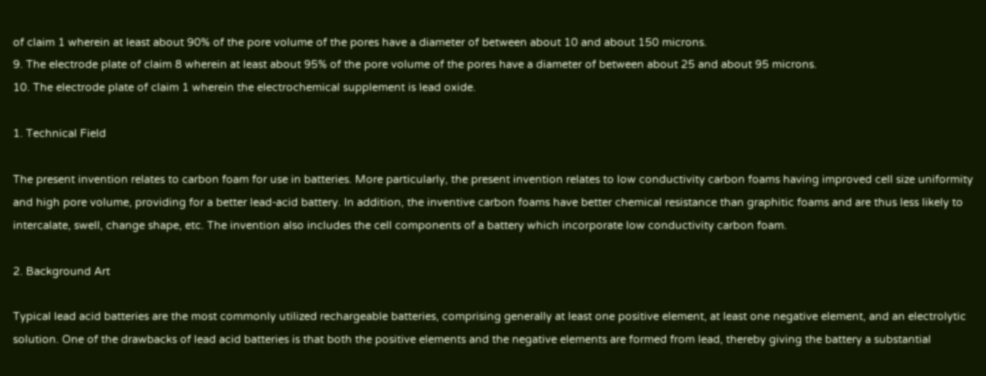of claim 1 wherein at least about 90% of the pore volume of the pores have a diameter of between about 10 and about 150 microns.
9. The electrode plate of claim 8 wherein at least about 95% of the pore volume of the pores have a diameter of between about 25 and about 95 microns.
10. The electrode plate of claim 1 wherein the electrochemical supplement is lead oxide.

1. Technical Field

The present invention relates to carbon foam for use in batteries. More particularly, the present invention relates to low conductivity carbon foams having improved cell size uniformity and high pore volume, providing for a better lead-acid battery. In addition, the inventive carbon foams have better chemical resistance than graphitic foams and are thus less likely to intercalate, swell, change shape, etc. The invention also includes the cell components of a battery which incorporate low conductivity carbon foam.

2. Background Art

Typical lead acid batteries are the most commonly utilized rechargeable batteries, comprising generally at least one positive element, at least one negative element, and an electrolytic solution. One of the drawbacks of lead acid batteries is that both the positive elements and the negative elements are formed from lead, thereby giving the battery a substantial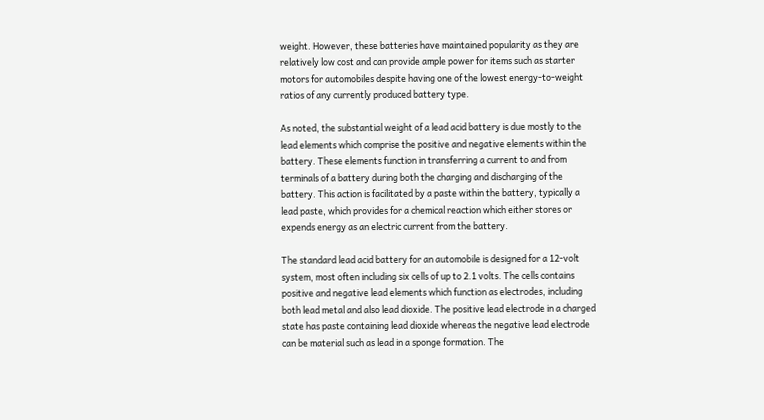weight. However, these batteries have maintained popularity as they are relatively low cost and can provide ample power for items such as starter motors for automobiles despite having one of the lowest energy-to-weight ratios of any currently produced battery type.

As noted, the substantial weight of a lead acid battery is due mostly to the lead elements which comprise the positive and negative elements within the battery. These elements function in transferring a current to and from terminals of a battery during both the charging and discharging of the battery. This action is facilitated by a paste within the battery, typically a lead paste, which provides for a chemical reaction which either stores or expends energy as an electric current from the battery.

The standard lead acid battery for an automobile is designed for a 12-volt system, most often including six cells of up to 2.1 volts. The cells contains positive and negative lead elements which function as electrodes, including both lead metal and also lead dioxide. The positive lead electrode in a charged state has paste containing lead dioxide whereas the negative lead electrode can be material such as lead in a sponge formation. The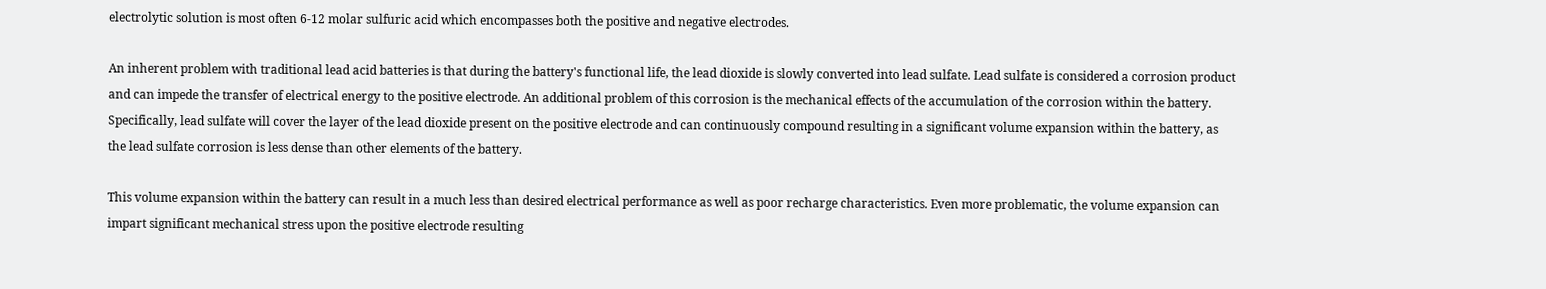electrolytic solution is most often 6-12 molar sulfuric acid which encompasses both the positive and negative electrodes.

An inherent problem with traditional lead acid batteries is that during the battery's functional life, the lead dioxide is slowly converted into lead sulfate. Lead sulfate is considered a corrosion product and can impede the transfer of electrical energy to the positive electrode. An additional problem of this corrosion is the mechanical effects of the accumulation of the corrosion within the battery. Specifically, lead sulfate will cover the layer of the lead dioxide present on the positive electrode and can continuously compound resulting in a significant volume expansion within the battery, as the lead sulfate corrosion is less dense than other elements of the battery.

This volume expansion within the battery can result in a much less than desired electrical performance as well as poor recharge characteristics. Even more problematic, the volume expansion can impart significant mechanical stress upon the positive electrode resulting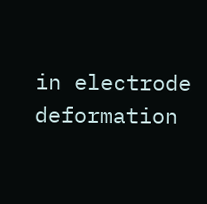in electrode deformation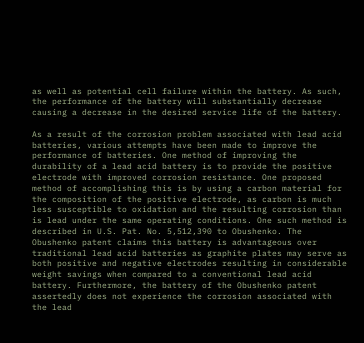as well as potential cell failure within the battery. As such, the performance of the battery will substantially decrease causing a decrease in the desired service life of the battery.

As a result of the corrosion problem associated with lead acid batteries, various attempts have been made to improve the performance of batteries. One method of improving the durability of a lead acid battery is to provide the positive electrode with improved corrosion resistance. One proposed method of accomplishing this is by using a carbon material for the composition of the positive electrode, as carbon is much less susceptible to oxidation and the resulting corrosion than is lead under the same operating conditions. One such method is described in U.S. Pat. No. 5,512,390 to Obushenko. The Obushenko patent claims this battery is advantageous over traditional lead acid batteries as graphite plates may serve as both positive and negative electrodes resulting in considerable weight savings when compared to a conventional lead acid battery. Furthermore, the battery of the Obushenko patent assertedly does not experience the corrosion associated with the lead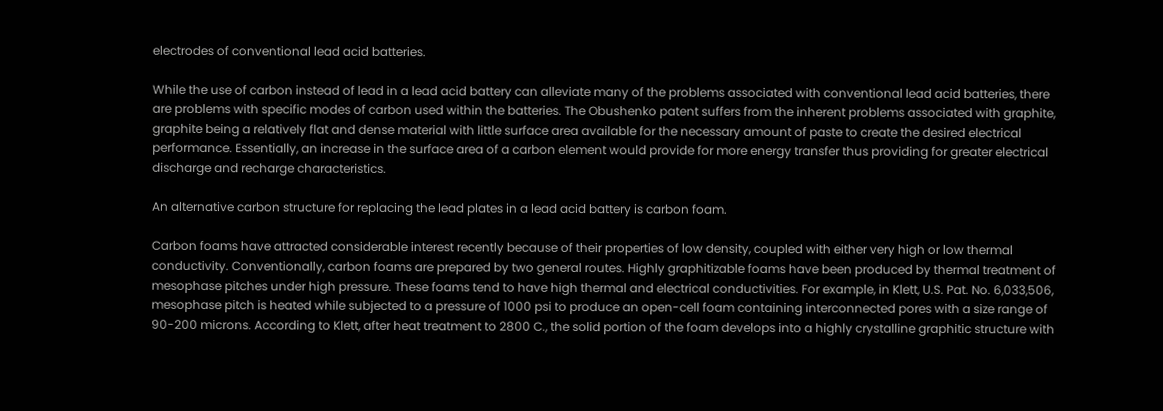electrodes of conventional lead acid batteries.

While the use of carbon instead of lead in a lead acid battery can alleviate many of the problems associated with conventional lead acid batteries, there are problems with specific modes of carbon used within the batteries. The Obushenko patent suffers from the inherent problems associated with graphite, graphite being a relatively flat and dense material with little surface area available for the necessary amount of paste to create the desired electrical performance. Essentially, an increase in the surface area of a carbon element would provide for more energy transfer thus providing for greater electrical discharge and recharge characteristics.

An alternative carbon structure for replacing the lead plates in a lead acid battery is carbon foam.

Carbon foams have attracted considerable interest recently because of their properties of low density, coupled with either very high or low thermal conductivity. Conventionally, carbon foams are prepared by two general routes. Highly graphitizable foams have been produced by thermal treatment of mesophase pitches under high pressure. These foams tend to have high thermal and electrical conductivities. For example, in Klett, U.S. Pat. No. 6,033,506, mesophase pitch is heated while subjected to a pressure of 1000 psi to produce an open-cell foam containing interconnected pores with a size range of 90-200 microns. According to Klett, after heat treatment to 2800 C., the solid portion of the foam develops into a highly crystalline graphitic structure with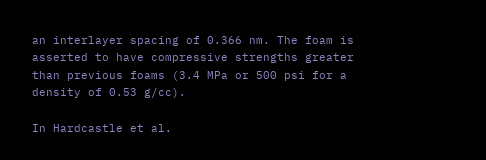an interlayer spacing of 0.366 nm. The foam is asserted to have compressive strengths greater than previous foams (3.4 MPa or 500 psi for a density of 0.53 g/cc).

In Hardcastle et al.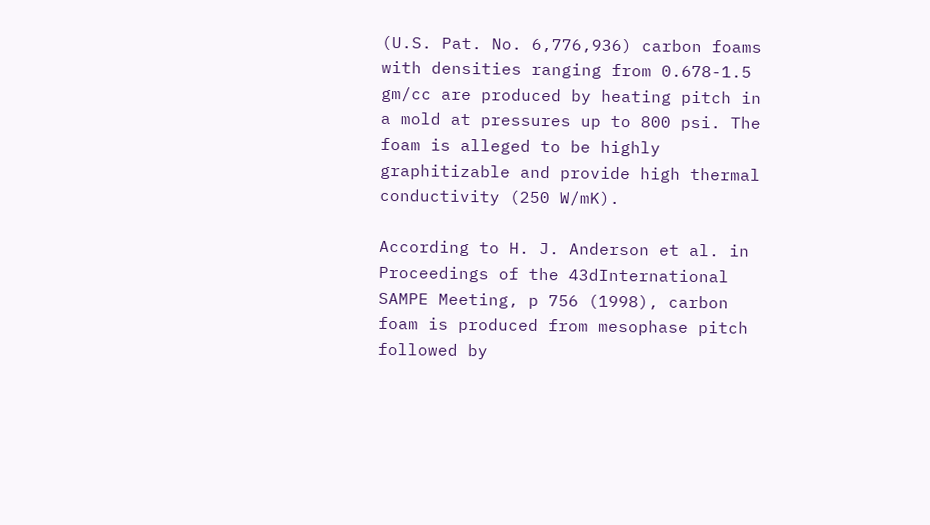(U.S. Pat. No. 6,776,936) carbon foams with densities ranging from 0.678-1.5 gm/cc are produced by heating pitch in a mold at pressures up to 800 psi. The foam is alleged to be highly graphitizable and provide high thermal conductivity (250 W/mK).

According to H. J. Anderson et al. in Proceedings of the 43dInternational SAMPE Meeting, p 756 (1998), carbon foam is produced from mesophase pitch followed by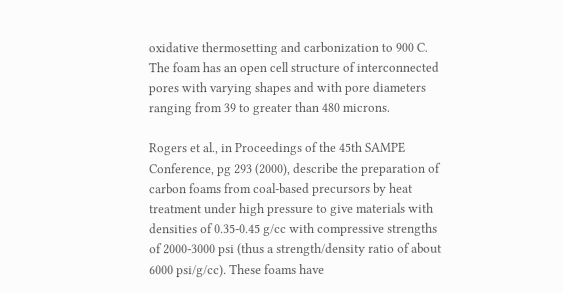oxidative thermosetting and carbonization to 900 C. The foam has an open cell structure of interconnected pores with varying shapes and with pore diameters ranging from 39 to greater than 480 microns.

Rogers et al., in Proceedings of the 45th SAMPE Conference, pg 293 (2000), describe the preparation of carbon foams from coal-based precursors by heat treatment under high pressure to give materials with densities of 0.35-0.45 g/cc with compressive strengths of 2000-3000 psi (thus a strength/density ratio of about 6000 psi/g/cc). These foams have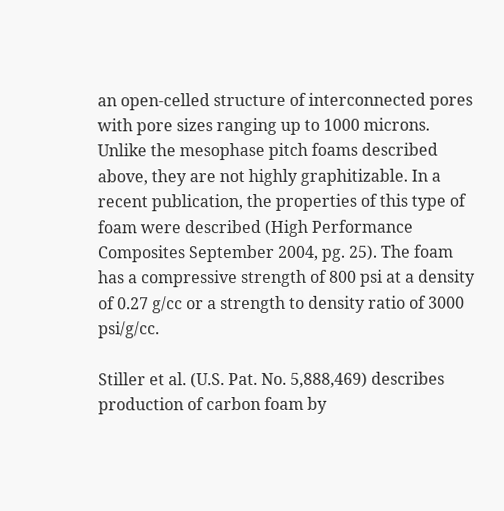an open-celled structure of interconnected pores with pore sizes ranging up to 1000 microns. Unlike the mesophase pitch foams described above, they are not highly graphitizable. In a recent publication, the properties of this type of foam were described (High Performance Composites September 2004, pg. 25). The foam has a compressive strength of 800 psi at a density of 0.27 g/cc or a strength to density ratio of 3000 psi/g/cc.

Stiller et al. (U.S. Pat. No. 5,888,469) describes production of carbon foam by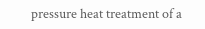pressure heat treatment of a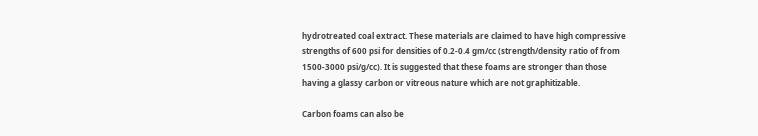hydrotreated coal extract. These materials are claimed to have high compressive strengths of 600 psi for densities of 0.2-0.4 gm/cc (strength/density ratio of from 1500-3000 psi/g/cc). It is suggested that these foams are stronger than those having a glassy carbon or vitreous nature which are not graphitizable.

Carbon foams can also be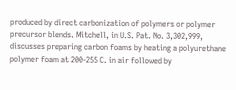produced by direct carbonization of polymers or polymer precursor blends. Mitchell, in U.S. Pat. No. 3,302,999, discusses preparing carbon foams by heating a polyurethane polymer foam at 200-255 C. in air followed by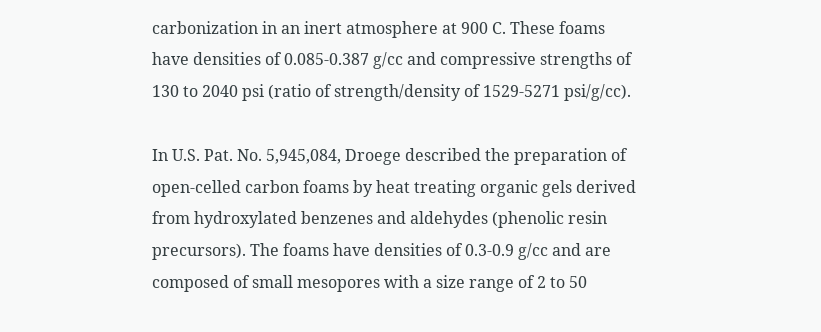carbonization in an inert atmosphere at 900 C. These foams have densities of 0.085-0.387 g/cc and compressive strengths of 130 to 2040 psi (ratio of strength/density of 1529-5271 psi/g/cc).

In U.S. Pat. No. 5,945,084, Droege described the preparation of open-celled carbon foams by heat treating organic gels derived from hydroxylated benzenes and aldehydes (phenolic resin precursors). The foams have densities of 0.3-0.9 g/cc and are composed of small mesopores with a size range of 2 to 50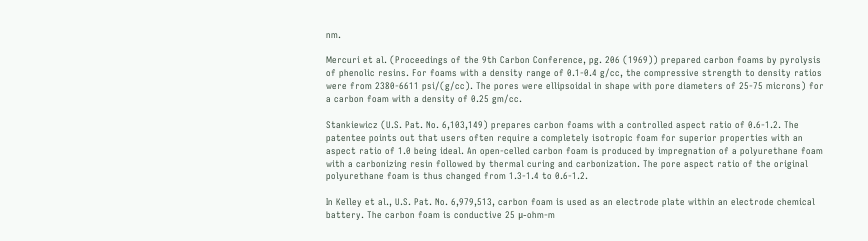nm.

Mercuri et al. (Proceedings of the 9th Carbon Conference, pg. 206 (1969)) prepared carbon foams by pyrolysis of phenolic resins. For foams with a density range of 0.1-0.4 g/cc, the compressive strength to density ratios were from 2380-6611 psi/(g/cc). The pores were ellipsoidal in shape with pore diameters of 25-75 microns) for a carbon foam with a density of 0.25 gm/cc.

Stankiewicz (U.S. Pat. No. 6,103,149) prepares carbon foams with a controlled aspect ratio of 0.6-1.2. The patentee points out that users often require a completely isotropic foam for superior properties with an aspect ratio of 1.0 being ideal. An open-celled carbon foam is produced by impregnation of a polyurethane foam with a carbonizing resin followed by thermal curing and carbonization. The pore aspect ratio of the original polyurethane foam is thus changed from 1.3-1.4 to 0.6-1.2.

In Kelley et al., U.S. Pat. No. 6,979,513, carbon foam is used as an electrode plate within an electrode chemical battery. The carbon foam is conductive 25 μ-ohm-m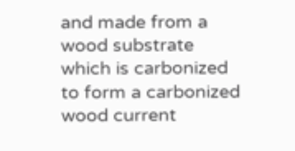and made from a wood substrate which is carbonized to form a carbonized wood current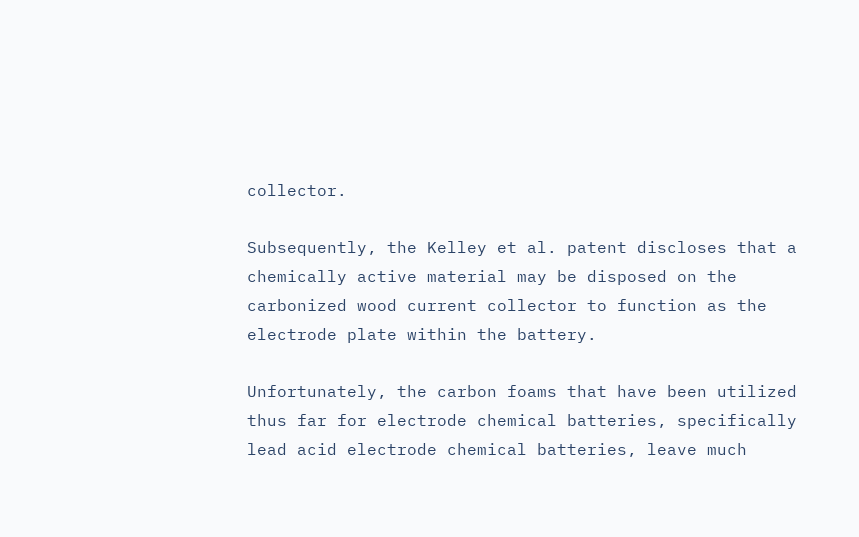collector.

Subsequently, the Kelley et al. patent discloses that a chemically active material may be disposed on the carbonized wood current collector to function as the electrode plate within the battery.

Unfortunately, the carbon foams that have been utilized thus far for electrode chemical batteries, specifically lead acid electrode chemical batteries, leave much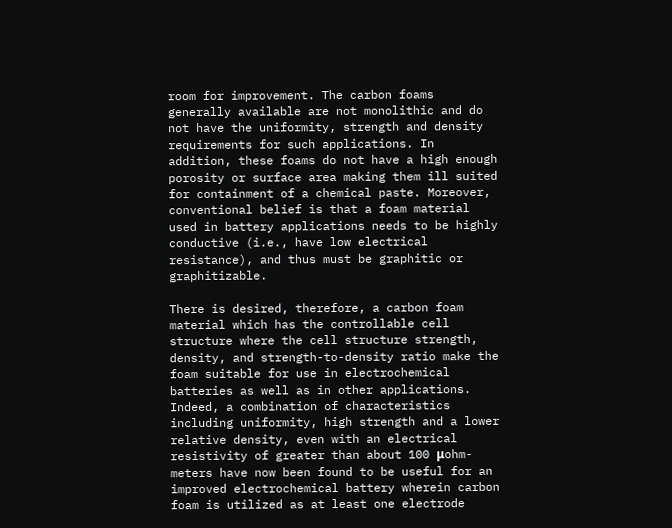room for improvement. The carbon foams generally available are not monolithic and do not have the uniformity, strength and density requirements for such applications. In addition, these foams do not have a high enough porosity or surface area making them ill suited for containment of a chemical paste. Moreover, conventional belief is that a foam material used in battery applications needs to be highly conductive (i.e., have low electrical resistance), and thus must be graphitic or graphitizable.

There is desired, therefore, a carbon foam material which has the controllable cell structure where the cell structure strength, density, and strength-to-density ratio make the foam suitable for use in electrochemical batteries as well as in other applications. Indeed, a combination of characteristics including uniformity, high strength and a lower relative density, even with an electrical resistivity of greater than about 100 μohm-meters have now been found to be useful for an improved electrochemical battery wherein carbon foam is utilized as at least one electrode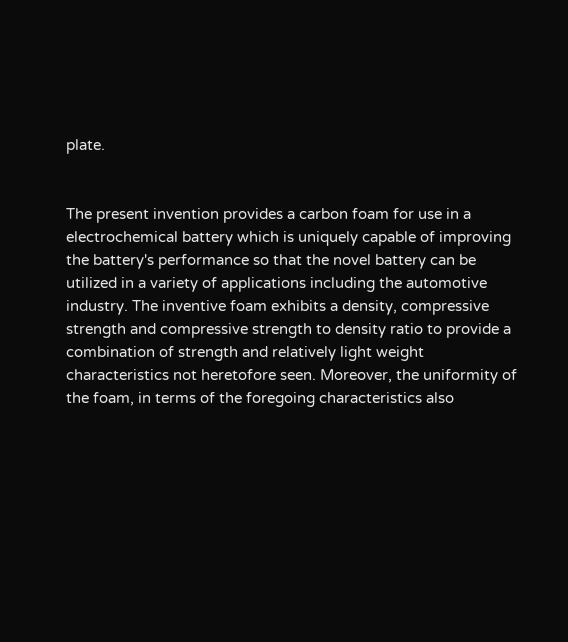plate.


The present invention provides a carbon foam for use in a electrochemical battery which is uniquely capable of improving the battery's performance so that the novel battery can be utilized in a variety of applications including the automotive industry. The inventive foam exhibits a density, compressive strength and compressive strength to density ratio to provide a combination of strength and relatively light weight characteristics not heretofore seen. Moreover, the uniformity of the foam, in terms of the foregoing characteristics also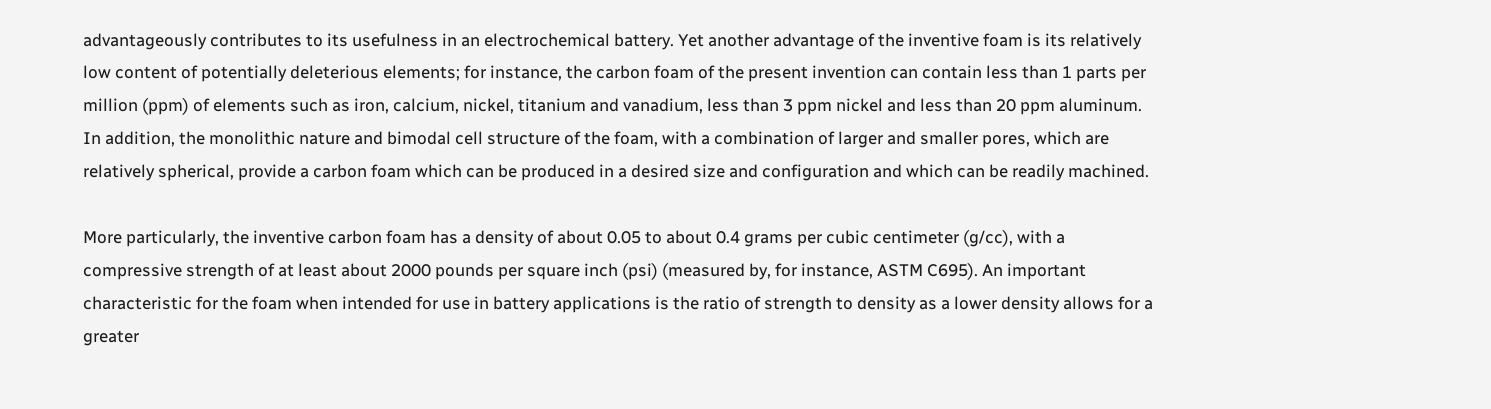advantageously contributes to its usefulness in an electrochemical battery. Yet another advantage of the inventive foam is its relatively low content of potentially deleterious elements; for instance, the carbon foam of the present invention can contain less than 1 parts per million (ppm) of elements such as iron, calcium, nickel, titanium and vanadium, less than 3 ppm nickel and less than 20 ppm aluminum. In addition, the monolithic nature and bimodal cell structure of the foam, with a combination of larger and smaller pores, which are relatively spherical, provide a carbon foam which can be produced in a desired size and configuration and which can be readily machined.

More particularly, the inventive carbon foam has a density of about 0.05 to about 0.4 grams per cubic centimeter (g/cc), with a compressive strength of at least about 2000 pounds per square inch (psi) (measured by, for instance, ASTM C695). An important characteristic for the foam when intended for use in battery applications is the ratio of strength to density as a lower density allows for a greater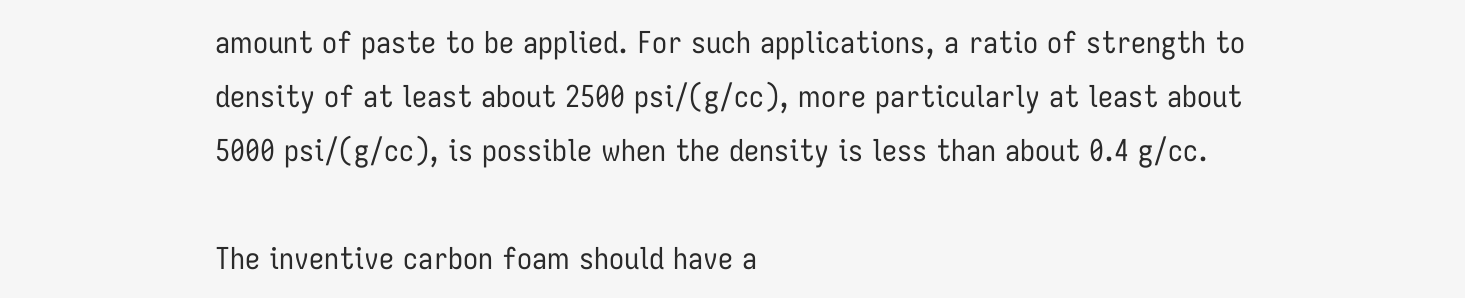amount of paste to be applied. For such applications, a ratio of strength to density of at least about 2500 psi/(g/cc), more particularly at least about 5000 psi/(g/cc), is possible when the density is less than about 0.4 g/cc.

The inventive carbon foam should have a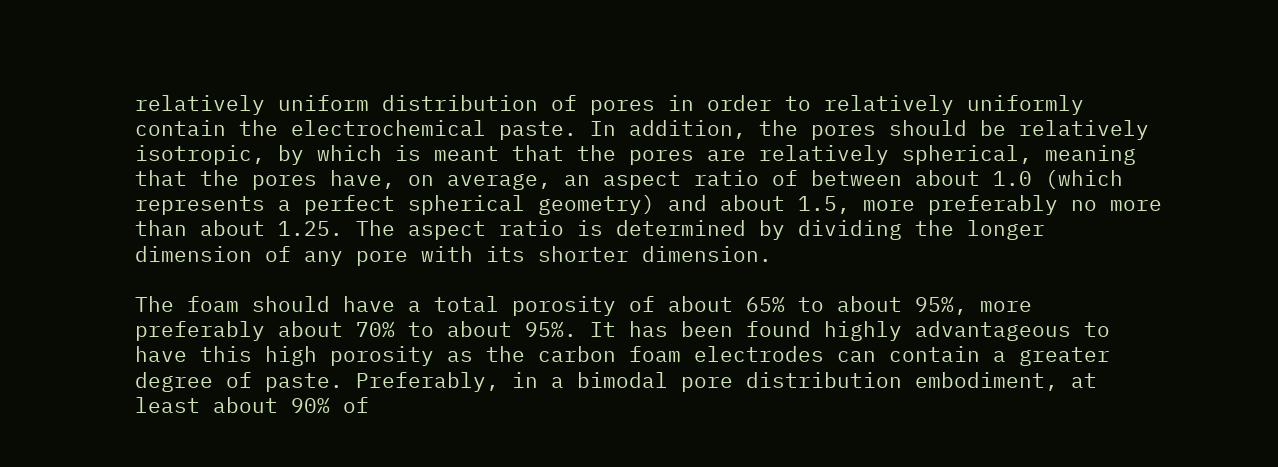relatively uniform distribution of pores in order to relatively uniformly contain the electrochemical paste. In addition, the pores should be relatively isotropic, by which is meant that the pores are relatively spherical, meaning that the pores have, on average, an aspect ratio of between about 1.0 (which represents a perfect spherical geometry) and about 1.5, more preferably no more than about 1.25. The aspect ratio is determined by dividing the longer dimension of any pore with its shorter dimension.

The foam should have a total porosity of about 65% to about 95%, more preferably about 70% to about 95%. It has been found highly advantageous to have this high porosity as the carbon foam electrodes can contain a greater degree of paste. Preferably, in a bimodal pore distribution embodiment, at least about 90% of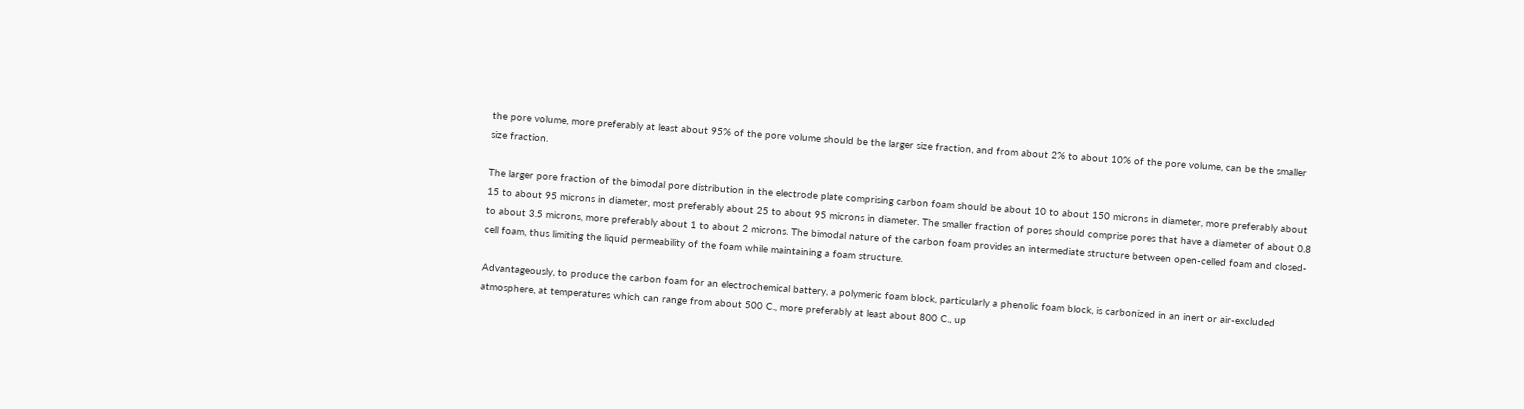the pore volume, more preferably at least about 95% of the pore volume should be the larger size fraction, and from about 2% to about 10% of the pore volume, can be the smaller size fraction.

The larger pore fraction of the bimodal pore distribution in the electrode plate comprising carbon foam should be about 10 to about 150 microns in diameter, more preferably about 15 to about 95 microns in diameter, most preferably about 25 to about 95 microns in diameter. The smaller fraction of pores should comprise pores that have a diameter of about 0.8 to about 3.5 microns, more preferably about 1 to about 2 microns. The bimodal nature of the carbon foam provides an intermediate structure between open-celled foam and closed-cell foam, thus limiting the liquid permeability of the foam while maintaining a foam structure.

Advantageously, to produce the carbon foam for an electrochemical battery, a polymeric foam block, particularly a phenolic foam block, is carbonized in an inert or air-excluded atmosphere, at temperatures which can range from about 500 C., more preferably at least about 800 C., up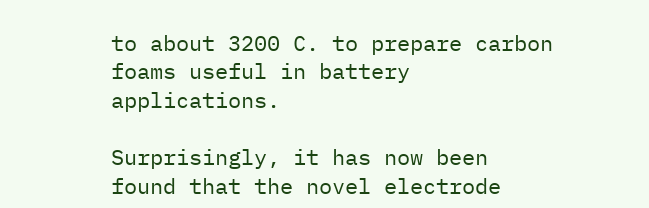to about 3200 C. to prepare carbon foams useful in battery applications.

Surprisingly, it has now been found that the novel electrode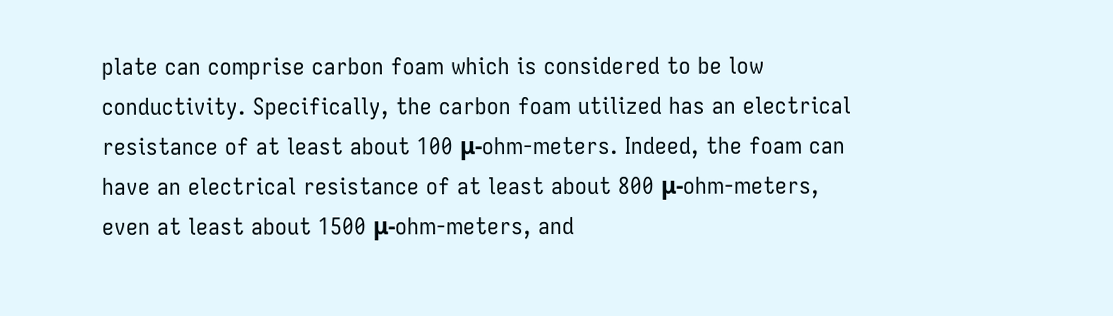plate can comprise carbon foam which is considered to be low conductivity. Specifically, the carbon foam utilized has an electrical resistance of at least about 100 μ-ohm-meters. Indeed, the foam can have an electrical resistance of at least about 800 μ-ohm-meters, even at least about 1500 μ-ohm-meters, and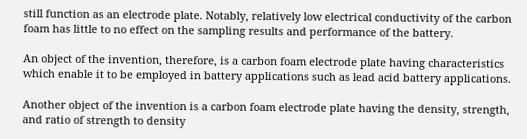still function as an electrode plate. Notably, relatively low electrical conductivity of the carbon foam has little to no effect on the sampling results and performance of the battery.

An object of the invention, therefore, is a carbon foam electrode plate having characteristics which enable it to be employed in battery applications such as lead acid battery applications.

Another object of the invention is a carbon foam electrode plate having the density, strength, and ratio of strength to density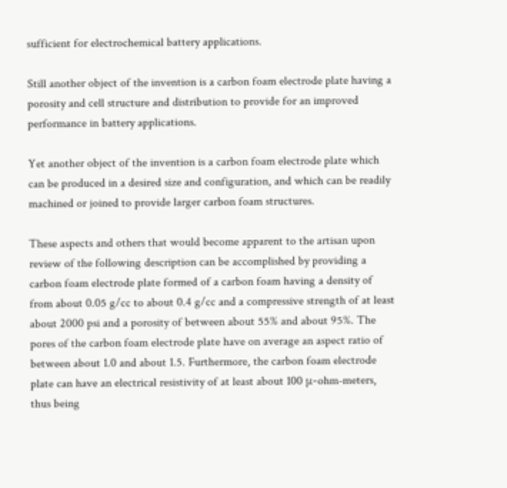sufficient for electrochemical battery applications.

Still another object of the invention is a carbon foam electrode plate having a porosity and cell structure and distribution to provide for an improved performance in battery applications.

Yet another object of the invention is a carbon foam electrode plate which can be produced in a desired size and configuration, and which can be readily machined or joined to provide larger carbon foam structures.

These aspects and others that would become apparent to the artisan upon review of the following description can be accomplished by providing a carbon foam electrode plate formed of a carbon foam having a density of from about 0.05 g/cc to about 0.4 g/cc and a compressive strength of at least about 2000 psi and a porosity of between about 55% and about 95%. The pores of the carbon foam electrode plate have on average an aspect ratio of between about 1.0 and about 1.5. Furthermore, the carbon foam electrode plate can have an electrical resistivity of at least about 100 μ-ohm-meters, thus being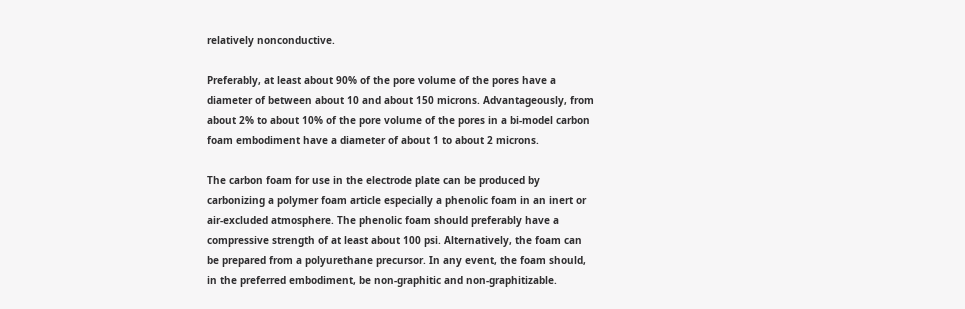relatively nonconductive.

Preferably, at least about 90% of the pore volume of the pores have a diameter of between about 10 and about 150 microns. Advantageously, from about 2% to about 10% of the pore volume of the pores in a bi-model carbon foam embodiment have a diameter of about 1 to about 2 microns.

The carbon foam for use in the electrode plate can be produced by carbonizing a polymer foam article especially a phenolic foam in an inert or air-excluded atmosphere. The phenolic foam should preferably have a compressive strength of at least about 100 psi. Alternatively, the foam can be prepared from a polyurethane precursor. In any event, the foam should, in the preferred embodiment, be non-graphitic and non-graphitizable.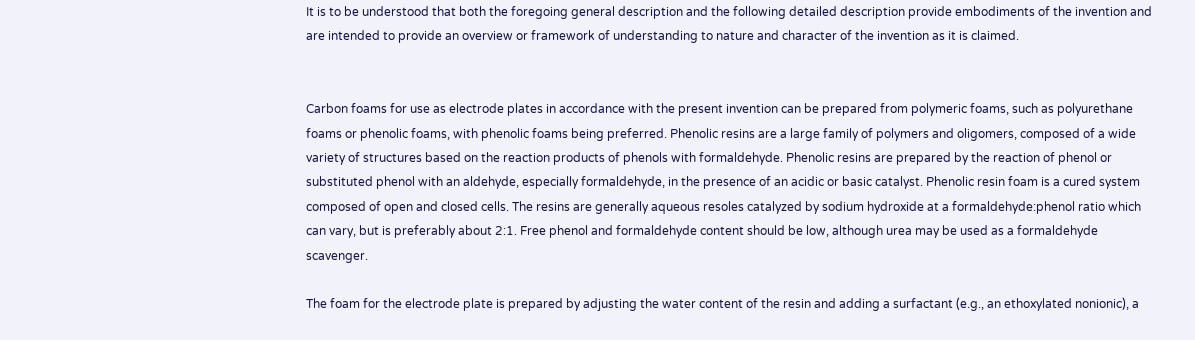It is to be understood that both the foregoing general description and the following detailed description provide embodiments of the invention and are intended to provide an overview or framework of understanding to nature and character of the invention as it is claimed.


Carbon foams for use as electrode plates in accordance with the present invention can be prepared from polymeric foams, such as polyurethane foams or phenolic foams, with phenolic foams being preferred. Phenolic resins are a large family of polymers and oligomers, composed of a wide variety of structures based on the reaction products of phenols with formaldehyde. Phenolic resins are prepared by the reaction of phenol or substituted phenol with an aldehyde, especially formaldehyde, in the presence of an acidic or basic catalyst. Phenolic resin foam is a cured system composed of open and closed cells. The resins are generally aqueous resoles catalyzed by sodium hydroxide at a formaldehyde:phenol ratio which can vary, but is preferably about 2:1. Free phenol and formaldehyde content should be low, although urea may be used as a formaldehyde scavenger.

The foam for the electrode plate is prepared by adjusting the water content of the resin and adding a surfactant (e.g., an ethoxylated nonionic), a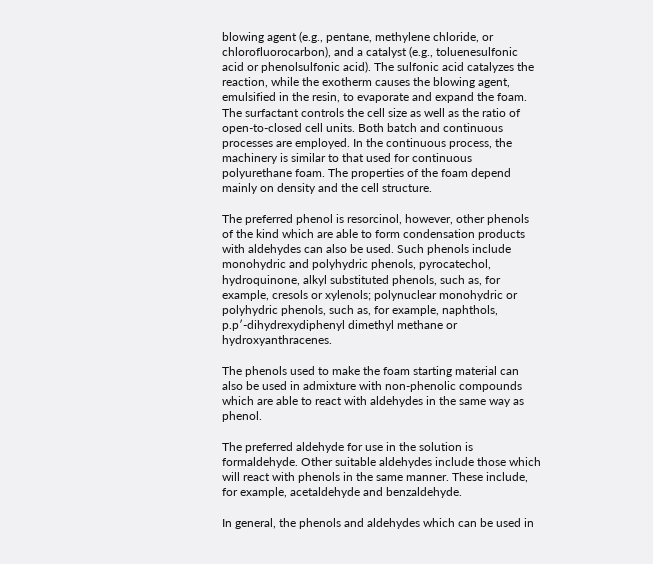blowing agent (e.g., pentane, methylene chloride, or chlorofluorocarbon), and a catalyst (e.g., toluenesulfonic acid or phenolsulfonic acid). The sulfonic acid catalyzes the reaction, while the exotherm causes the blowing agent, emulsified in the resin, to evaporate and expand the foam. The surfactant controls the cell size as well as the ratio of open-to-closed cell units. Both batch and continuous processes are employed. In the continuous process, the machinery is similar to that used for continuous polyurethane foam. The properties of the foam depend mainly on density and the cell structure.

The preferred phenol is resorcinol, however, other phenols of the kind which are able to form condensation products with aldehydes can also be used. Such phenols include monohydric and polyhydric phenols, pyrocatechol, hydroquinone, alkyl substituted phenols, such as, for example, cresols or xylenols; polynuclear monohydric or polyhydric phenols, such as, for example, naphthols, p.p′-dihydrexydiphenyl dimethyl methane or hydroxyanthracenes.

The phenols used to make the foam starting material can also be used in admixture with non-phenolic compounds which are able to react with aldehydes in the same way as phenol.

The preferred aldehyde for use in the solution is formaldehyde. Other suitable aldehydes include those which will react with phenols in the same manner. These include, for example, acetaldehyde and benzaldehyde.

In general, the phenols and aldehydes which can be used in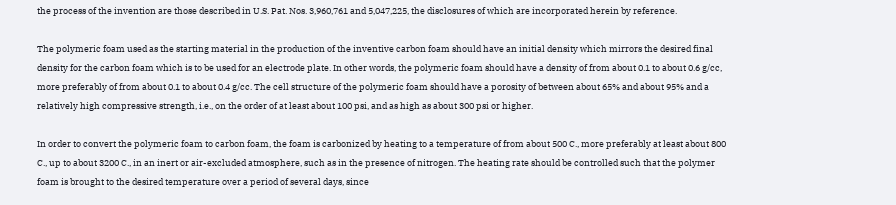the process of the invention are those described in U.S. Pat. Nos. 3,960,761 and 5,047,225, the disclosures of which are incorporated herein by reference.

The polymeric foam used as the starting material in the production of the inventive carbon foam should have an initial density which mirrors the desired final density for the carbon foam which is to be used for an electrode plate. In other words, the polymeric foam should have a density of from about 0.1 to about 0.6 g/cc, more preferably of from about 0.1 to about 0.4 g/cc. The cell structure of the polymeric foam should have a porosity of between about 65% and about 95% and a relatively high compressive strength, i.e., on the order of at least about 100 psi, and as high as about 300 psi or higher.

In order to convert the polymeric foam to carbon foam, the foam is carbonized by heating to a temperature of from about 500 C., more preferably at least about 800 C., up to about 3200 C., in an inert or air-excluded atmosphere, such as in the presence of nitrogen. The heating rate should be controlled such that the polymer foam is brought to the desired temperature over a period of several days, since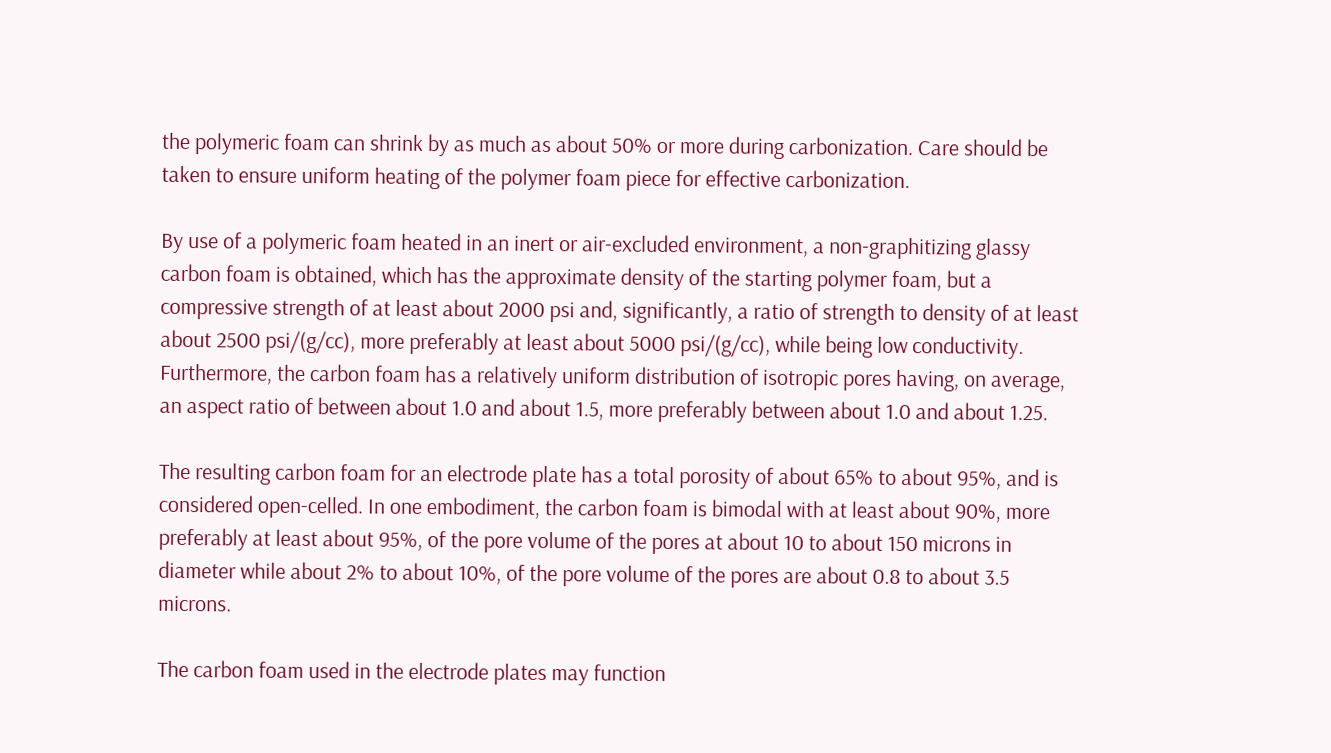the polymeric foam can shrink by as much as about 50% or more during carbonization. Care should be taken to ensure uniform heating of the polymer foam piece for effective carbonization.

By use of a polymeric foam heated in an inert or air-excluded environment, a non-graphitizing glassy carbon foam is obtained, which has the approximate density of the starting polymer foam, but a compressive strength of at least about 2000 psi and, significantly, a ratio of strength to density of at least about 2500 psi/(g/cc), more preferably at least about 5000 psi/(g/cc), while being low conductivity. Furthermore, the carbon foam has a relatively uniform distribution of isotropic pores having, on average, an aspect ratio of between about 1.0 and about 1.5, more preferably between about 1.0 and about 1.25.

The resulting carbon foam for an electrode plate has a total porosity of about 65% to about 95%, and is considered open-celled. In one embodiment, the carbon foam is bimodal with at least about 90%, more preferably at least about 95%, of the pore volume of the pores at about 10 to about 150 microns in diameter while about 2% to about 10%, of the pore volume of the pores are about 0.8 to about 3.5 microns.

The carbon foam used in the electrode plates may function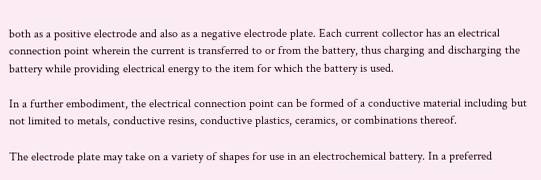both as a positive electrode and also as a negative electrode plate. Each current collector has an electrical connection point wherein the current is transferred to or from the battery, thus charging and discharging the battery while providing electrical energy to the item for which the battery is used.

In a further embodiment, the electrical connection point can be formed of a conductive material including but not limited to metals, conductive resins, conductive plastics, ceramics, or combinations thereof.

The electrode plate may take on a variety of shapes for use in an electrochemical battery. In a preferred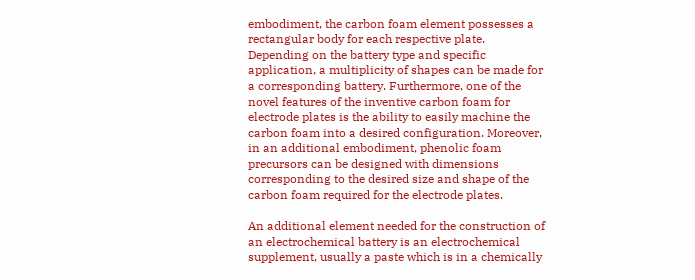embodiment, the carbon foam element possesses a rectangular body for each respective plate. Depending on the battery type and specific application, a multiplicity of shapes can be made for a corresponding battery. Furthermore, one of the novel features of the inventive carbon foam for electrode plates is the ability to easily machine the carbon foam into a desired configuration. Moreover, in an additional embodiment, phenolic foam precursors can be designed with dimensions corresponding to the desired size and shape of the carbon foam required for the electrode plates.

An additional element needed for the construction of an electrochemical battery is an electrochemical supplement, usually a paste which is in a chemically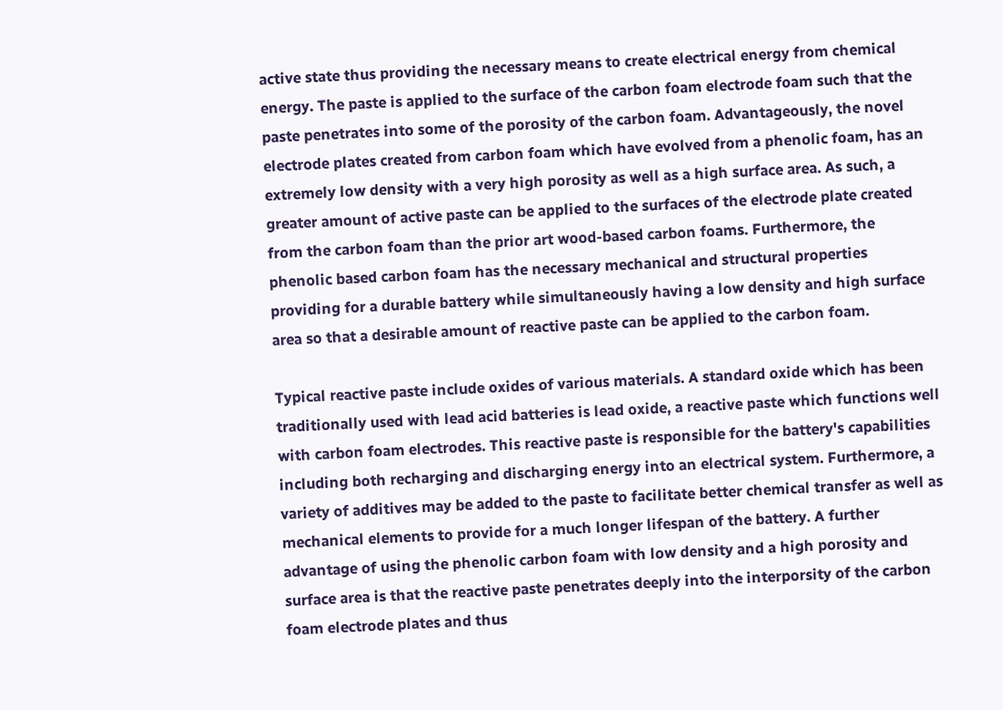active state thus providing the necessary means to create electrical energy from chemical energy. The paste is applied to the surface of the carbon foam electrode foam such that the paste penetrates into some of the porosity of the carbon foam. Advantageously, the novel electrode plates created from carbon foam which have evolved from a phenolic foam, has an extremely low density with a very high porosity as well as a high surface area. As such, a greater amount of active paste can be applied to the surfaces of the electrode plate created from the carbon foam than the prior art wood-based carbon foams. Furthermore, the phenolic based carbon foam has the necessary mechanical and structural properties providing for a durable battery while simultaneously having a low density and high surface area so that a desirable amount of reactive paste can be applied to the carbon foam.

Typical reactive paste include oxides of various materials. A standard oxide which has been traditionally used with lead acid batteries is lead oxide, a reactive paste which functions well with carbon foam electrodes. This reactive paste is responsible for the battery's capabilities including both recharging and discharging energy into an electrical system. Furthermore, a variety of additives may be added to the paste to facilitate better chemical transfer as well as mechanical elements to provide for a much longer lifespan of the battery. A further advantage of using the phenolic carbon foam with low density and a high porosity and surface area is that the reactive paste penetrates deeply into the interporsity of the carbon foam electrode plates and thus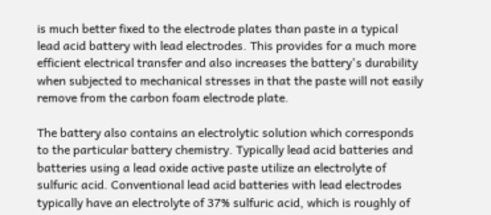is much better fixed to the electrode plates than paste in a typical lead acid battery with lead electrodes. This provides for a much more efficient electrical transfer and also increases the battery's durability when subjected to mechanical stresses in that the paste will not easily remove from the carbon foam electrode plate.

The battery also contains an electrolytic solution which corresponds to the particular battery chemistry. Typically lead acid batteries and batteries using a lead oxide active paste utilize an electrolyte of sulfuric acid. Conventional lead acid batteries with lead electrodes typically have an electrolyte of 37% sulfuric acid, which is roughly of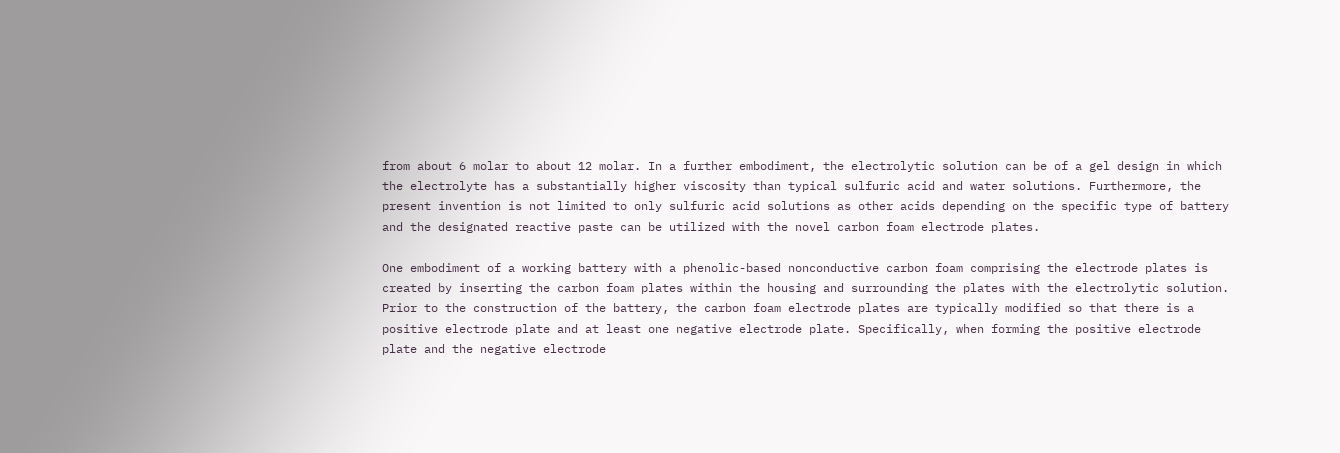from about 6 molar to about 12 molar. In a further embodiment, the electrolytic solution can be of a gel design in which the electrolyte has a substantially higher viscosity than typical sulfuric acid and water solutions. Furthermore, the present invention is not limited to only sulfuric acid solutions as other acids depending on the specific type of battery and the designated reactive paste can be utilized with the novel carbon foam electrode plates.

One embodiment of a working battery with a phenolic-based nonconductive carbon foam comprising the electrode plates is created by inserting the carbon foam plates within the housing and surrounding the plates with the electrolytic solution. Prior to the construction of the battery, the carbon foam electrode plates are typically modified so that there is a positive electrode plate and at least one negative electrode plate. Specifically, when forming the positive electrode plate and the negative electrode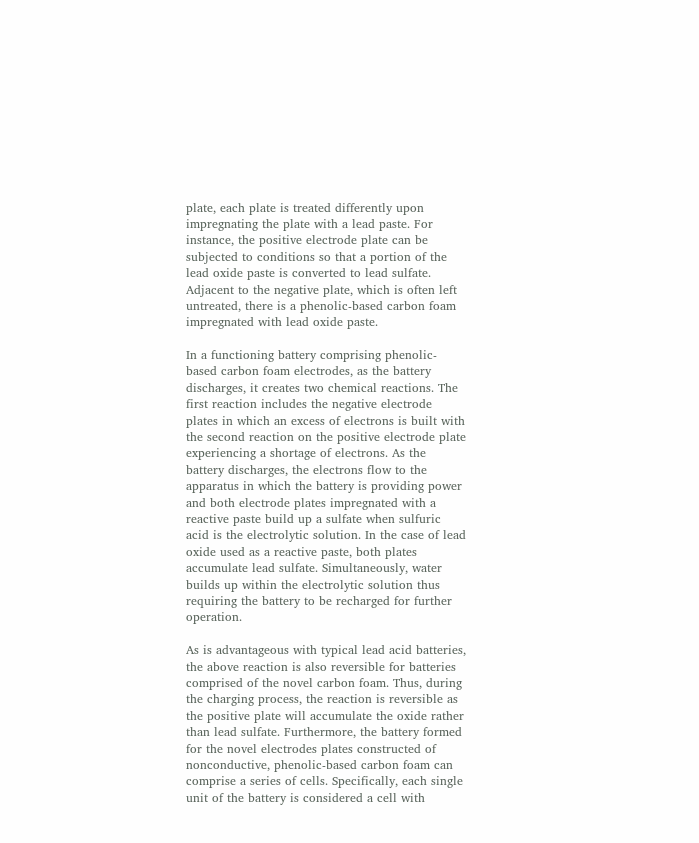plate, each plate is treated differently upon impregnating the plate with a lead paste. For instance, the positive electrode plate can be subjected to conditions so that a portion of the lead oxide paste is converted to lead sulfate. Adjacent to the negative plate, which is often left untreated, there is a phenolic-based carbon foam impregnated with lead oxide paste.

In a functioning battery comprising phenolic-based carbon foam electrodes, as the battery discharges, it creates two chemical reactions. The first reaction includes the negative electrode plates in which an excess of electrons is built with the second reaction on the positive electrode plate experiencing a shortage of electrons. As the battery discharges, the electrons flow to the apparatus in which the battery is providing power and both electrode plates impregnated with a reactive paste build up a sulfate when sulfuric acid is the electrolytic solution. In the case of lead oxide used as a reactive paste, both plates accumulate lead sulfate. Simultaneously, water builds up within the electrolytic solution thus requiring the battery to be recharged for further operation.

As is advantageous with typical lead acid batteries, the above reaction is also reversible for batteries comprised of the novel carbon foam. Thus, during the charging process, the reaction is reversible as the positive plate will accumulate the oxide rather than lead sulfate. Furthermore, the battery formed for the novel electrodes plates constructed of nonconductive, phenolic-based carbon foam can comprise a series of cells. Specifically, each single unit of the battery is considered a cell with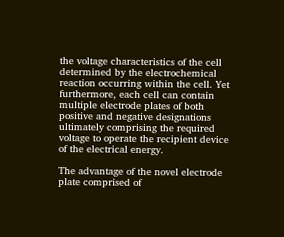the voltage characteristics of the cell determined by the electrochemical reaction occurring within the cell. Yet furthermore, each cell can contain multiple electrode plates of both positive and negative designations ultimately comprising the required voltage to operate the recipient device of the electrical energy.

The advantage of the novel electrode plate comprised of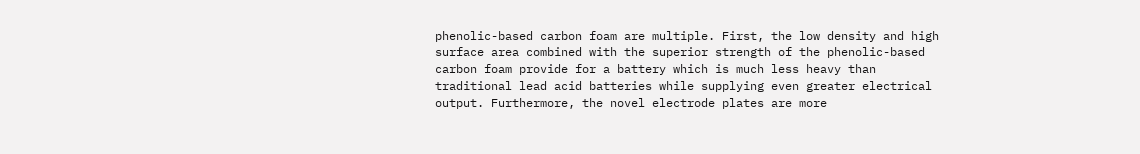phenolic-based carbon foam are multiple. First, the low density and high surface area combined with the superior strength of the phenolic-based carbon foam provide for a battery which is much less heavy than traditional lead acid batteries while supplying even greater electrical output. Furthermore, the novel electrode plates are more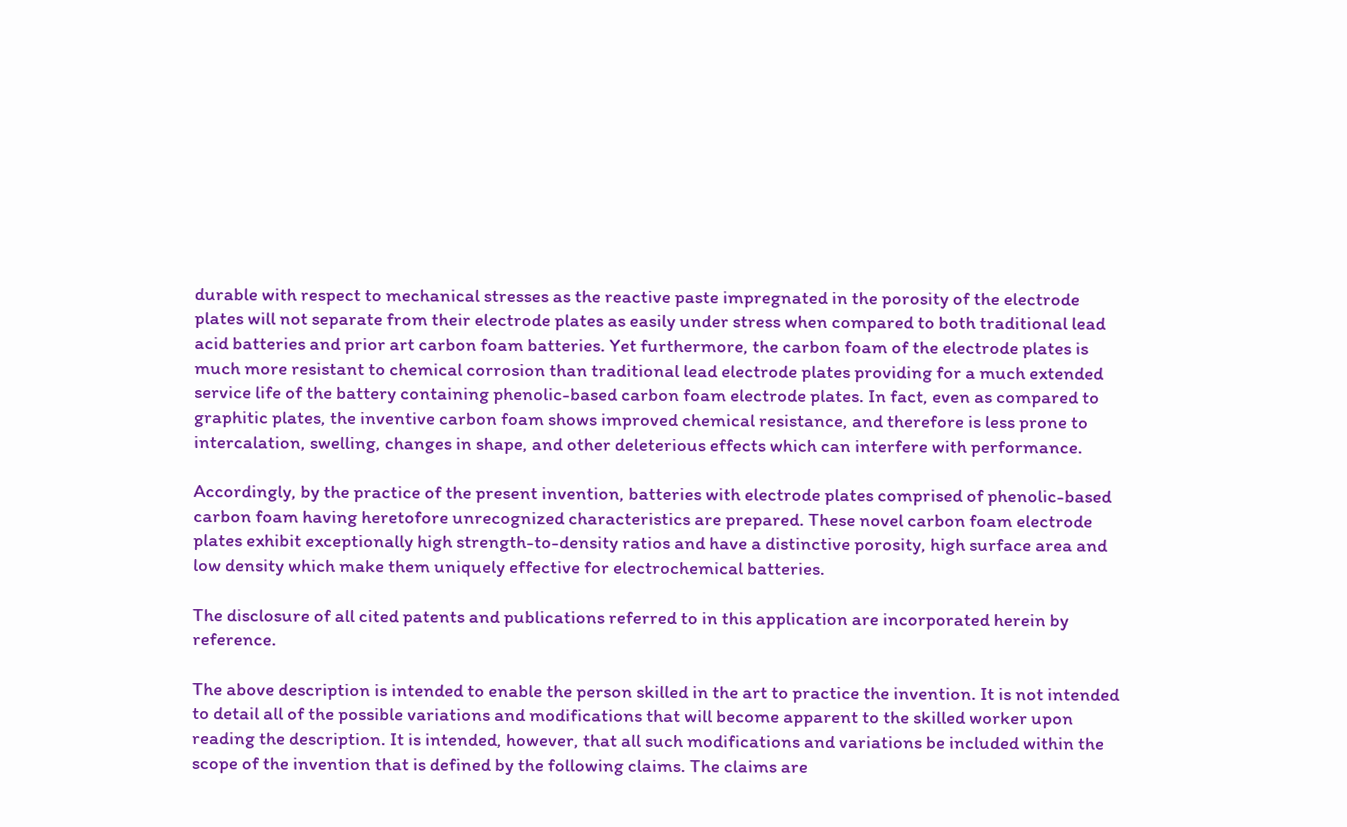durable with respect to mechanical stresses as the reactive paste impregnated in the porosity of the electrode plates will not separate from their electrode plates as easily under stress when compared to both traditional lead acid batteries and prior art carbon foam batteries. Yet furthermore, the carbon foam of the electrode plates is much more resistant to chemical corrosion than traditional lead electrode plates providing for a much extended service life of the battery containing phenolic-based carbon foam electrode plates. In fact, even as compared to graphitic plates, the inventive carbon foam shows improved chemical resistance, and therefore is less prone to intercalation, swelling, changes in shape, and other deleterious effects which can interfere with performance.

Accordingly, by the practice of the present invention, batteries with electrode plates comprised of phenolic-based carbon foam having heretofore unrecognized characteristics are prepared. These novel carbon foam electrode plates exhibit exceptionally high strength-to-density ratios and have a distinctive porosity, high surface area and low density which make them uniquely effective for electrochemical batteries.

The disclosure of all cited patents and publications referred to in this application are incorporated herein by reference.

The above description is intended to enable the person skilled in the art to practice the invention. It is not intended to detail all of the possible variations and modifications that will become apparent to the skilled worker upon reading the description. It is intended, however, that all such modifications and variations be included within the scope of the invention that is defined by the following claims. The claims are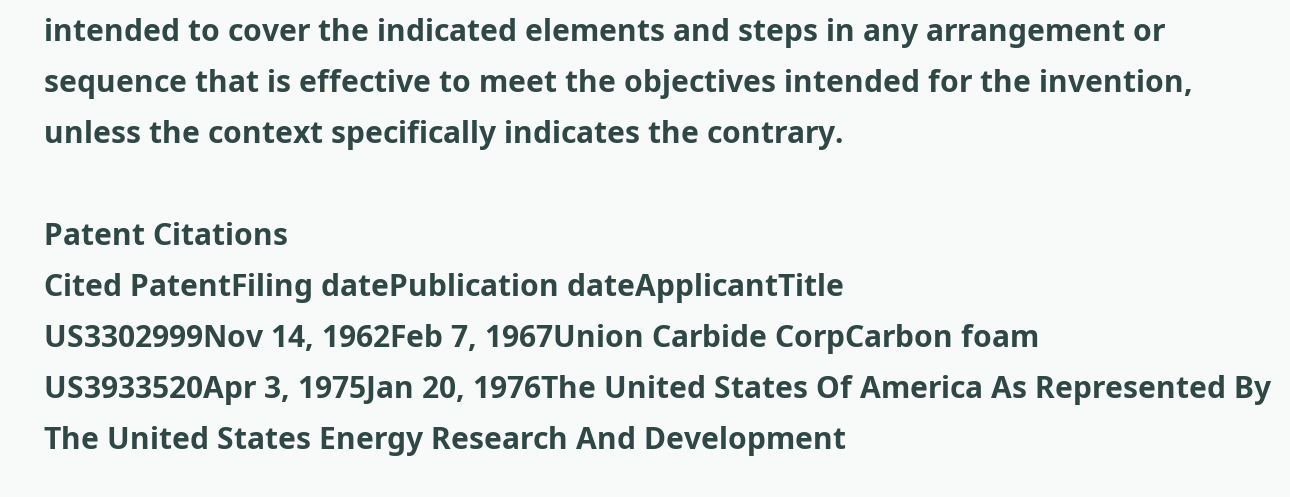intended to cover the indicated elements and steps in any arrangement or sequence that is effective to meet the objectives intended for the invention, unless the context specifically indicates the contrary.

Patent Citations
Cited PatentFiling datePublication dateApplicantTitle
US3302999Nov 14, 1962Feb 7, 1967Union Carbide CorpCarbon foam
US3933520Apr 3, 1975Jan 20, 1976The United States Of America As Represented By The United States Energy Research And Development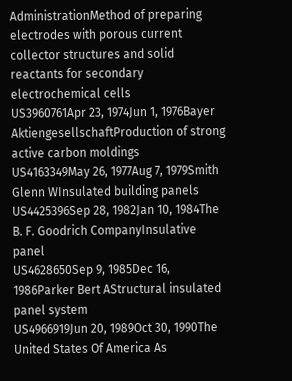AdministrationMethod of preparing electrodes with porous current collector structures and solid reactants for secondary electrochemical cells
US3960761Apr 23, 1974Jun 1, 1976Bayer AktiengesellschaftProduction of strong active carbon moldings
US4163349May 26, 1977Aug 7, 1979Smith Glenn WInsulated building panels
US4425396Sep 28, 1982Jan 10, 1984The B. F. Goodrich CompanyInsulative panel
US4628650Sep 9, 1985Dec 16, 1986Parker Bert AStructural insulated panel system
US4966919Jun 20, 1989Oct 30, 1990The United States Of America As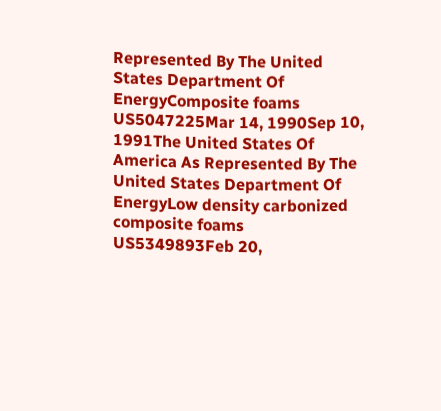Represented By The United States Department Of EnergyComposite foams
US5047225Mar 14, 1990Sep 10, 1991The United States Of America As Represented By The United States Department Of EnergyLow density carbonized composite foams
US5349893Feb 20,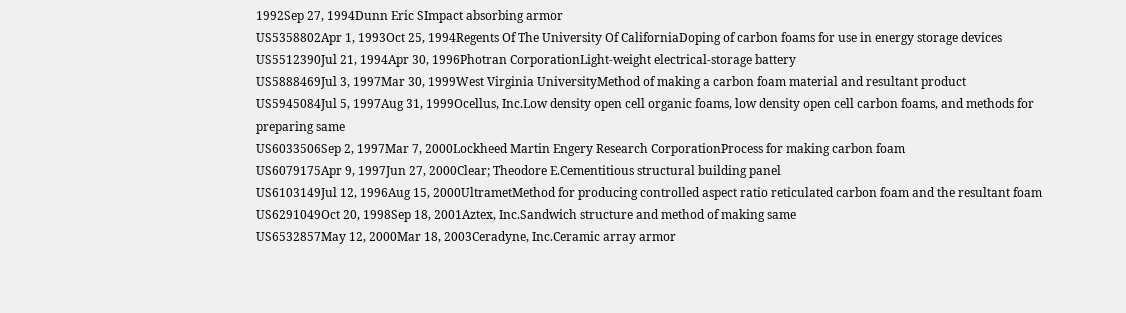1992Sep 27, 1994Dunn Eric SImpact absorbing armor
US5358802Apr 1, 1993Oct 25, 1994Regents Of The University Of CaliforniaDoping of carbon foams for use in energy storage devices
US5512390Jul 21, 1994Apr 30, 1996Photran CorporationLight-weight electrical-storage battery
US5888469Jul 3, 1997Mar 30, 1999West Virginia UniversityMethod of making a carbon foam material and resultant product
US5945084Jul 5, 1997Aug 31, 1999Ocellus, Inc.Low density open cell organic foams, low density open cell carbon foams, and methods for preparing same
US6033506Sep 2, 1997Mar 7, 2000Lockheed Martin Engery Research CorporationProcess for making carbon foam
US6079175Apr 9, 1997Jun 27, 2000Clear; Theodore E.Cementitious structural building panel
US6103149Jul 12, 1996Aug 15, 2000UltrametMethod for producing controlled aspect ratio reticulated carbon foam and the resultant foam
US6291049Oct 20, 1998Sep 18, 2001Aztex, Inc.Sandwich structure and method of making same
US6532857May 12, 2000Mar 18, 2003Ceradyne, Inc.Ceramic array armor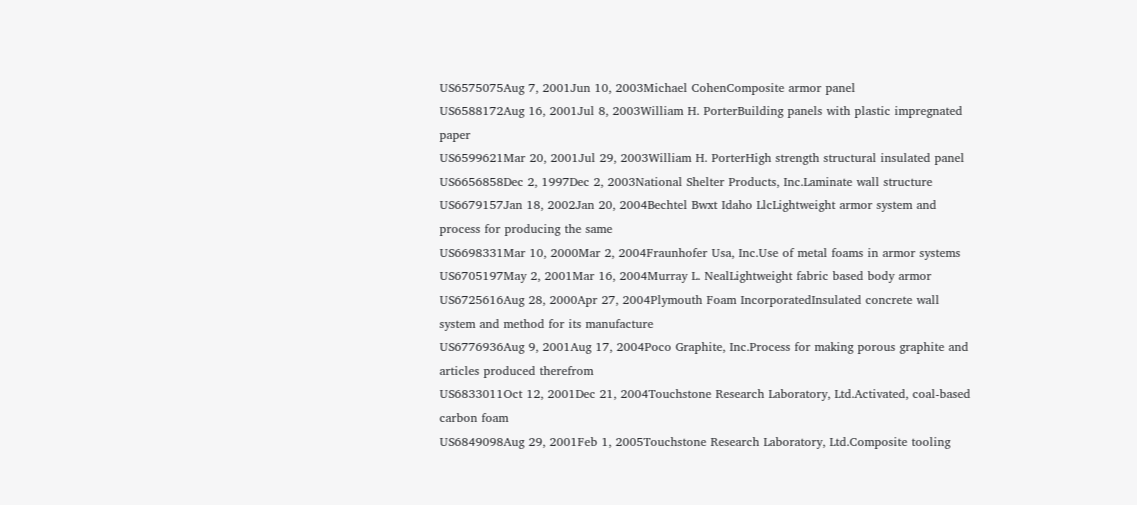US6575075Aug 7, 2001Jun 10, 2003Michael CohenComposite armor panel
US6588172Aug 16, 2001Jul 8, 2003William H. PorterBuilding panels with plastic impregnated paper
US6599621Mar 20, 2001Jul 29, 2003William H. PorterHigh strength structural insulated panel
US6656858Dec 2, 1997Dec 2, 2003National Shelter Products, Inc.Laminate wall structure
US6679157Jan 18, 2002Jan 20, 2004Bechtel Bwxt Idaho LlcLightweight armor system and process for producing the same
US6698331Mar 10, 2000Mar 2, 2004Fraunhofer Usa, Inc.Use of metal foams in armor systems
US6705197May 2, 2001Mar 16, 2004Murray L. NealLightweight fabric based body armor
US6725616Aug 28, 2000Apr 27, 2004Plymouth Foam IncorporatedInsulated concrete wall system and method for its manufacture
US6776936Aug 9, 2001Aug 17, 2004Poco Graphite, Inc.Process for making porous graphite and articles produced therefrom
US6833011Oct 12, 2001Dec 21, 2004Touchstone Research Laboratory, Ltd.Activated, coal-based carbon foam
US6849098Aug 29, 2001Feb 1, 2005Touchstone Research Laboratory, Ltd.Composite tooling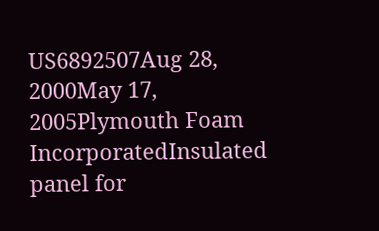US6892507Aug 28, 2000May 17, 2005Plymouth Foam IncorporatedInsulated panel for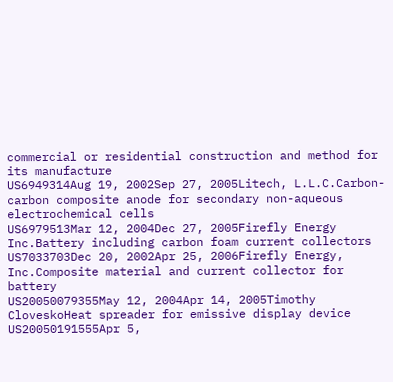commercial or residential construction and method for its manufacture
US6949314Aug 19, 2002Sep 27, 2005Litech, L.L.C.Carbon-carbon composite anode for secondary non-aqueous electrochemical cells
US6979513Mar 12, 2004Dec 27, 2005Firefly Energy Inc.Battery including carbon foam current collectors
US7033703Dec 20, 2002Apr 25, 2006Firefly Energy, Inc.Composite material and current collector for battery
US20050079355May 12, 2004Apr 14, 2005Timothy CloveskoHeat spreader for emissive display device
US20050191555Apr 5,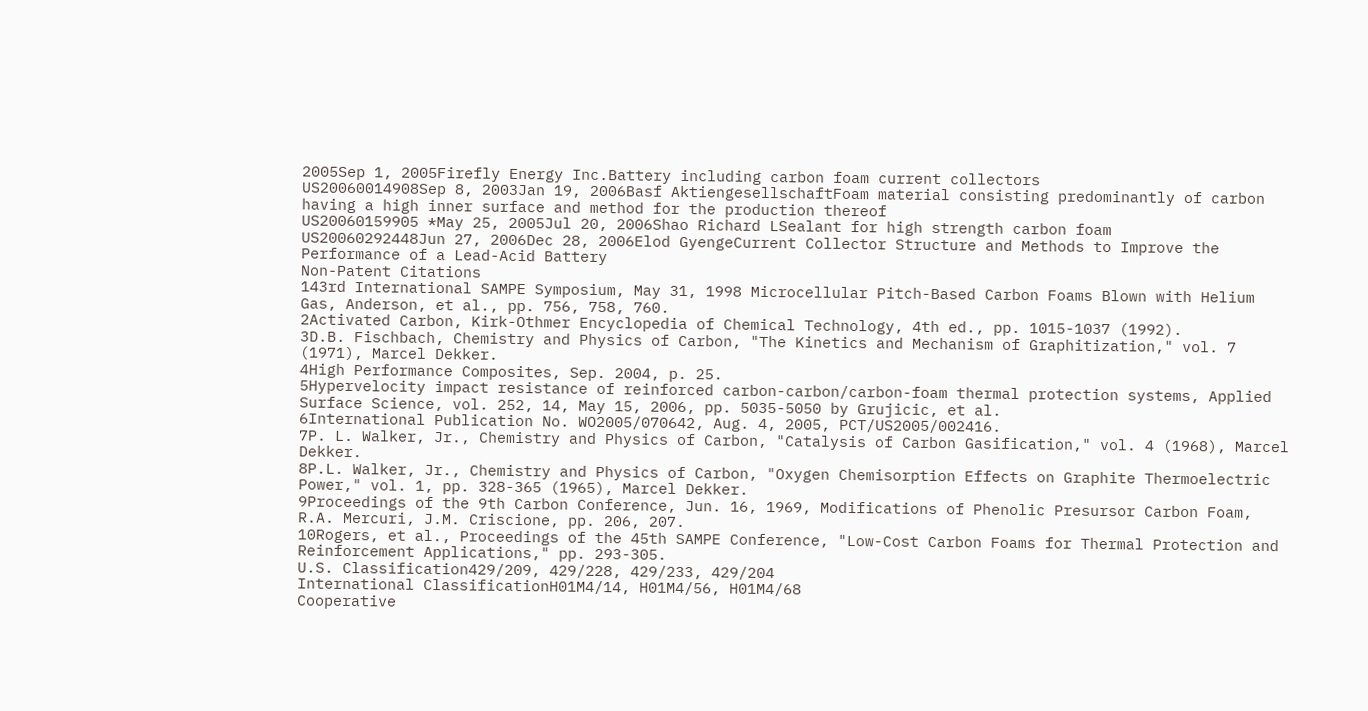2005Sep 1, 2005Firefly Energy Inc.Battery including carbon foam current collectors
US20060014908Sep 8, 2003Jan 19, 2006Basf AktiengesellschaftFoam material consisting predominantly of carbon having a high inner surface and method for the production thereof
US20060159905 *May 25, 2005Jul 20, 2006Shao Richard LSealant for high strength carbon foam
US20060292448Jun 27, 2006Dec 28, 2006Elod GyengeCurrent Collector Structure and Methods to Improve the Performance of a Lead-Acid Battery
Non-Patent Citations
143rd International SAMPE Symposium, May 31, 1998 Microcellular Pitch-Based Carbon Foams Blown with Helium Gas, Anderson, et al., pp. 756, 758, 760.
2Activated Carbon, Kirk-Othmer Encyclopedia of Chemical Technology, 4th ed., pp. 1015-1037 (1992).
3D.B. Fischbach, Chemistry and Physics of Carbon, "The Kinetics and Mechanism of Graphitization," vol. 7 (1971), Marcel Dekker.
4High Performance Composites, Sep. 2004, p. 25.
5Hypervelocity impact resistance of reinforced carbon-carbon/carbon-foam thermal protection systems, Applied Surface Science, vol. 252, 14, May 15, 2006, pp. 5035-5050 by Grujicic, et al.
6International Publication No. WO2005/070642, Aug. 4, 2005, PCT/US2005/002416.
7P. L. Walker, Jr., Chemistry and Physics of Carbon, "Catalysis of Carbon Gasification," vol. 4 (1968), Marcel Dekker.
8P.L. Walker, Jr., Chemistry and Physics of Carbon, "Oxygen Chemisorption Effects on Graphite Thermoelectric Power," vol. 1, pp. 328-365 (1965), Marcel Dekker.
9Proceedings of the 9th Carbon Conference, Jun. 16, 1969, Modifications of Phenolic Presursor Carbon Foam, R.A. Mercuri, J.M. Criscione, pp. 206, 207.
10Rogers, et al., Proceedings of the 45th SAMPE Conference, "Low-Cost Carbon Foams for Thermal Protection and Reinforcement Applications," pp. 293-305.
U.S. Classification429/209, 429/228, 429/233, 429/204
International ClassificationH01M4/14, H01M4/56, H01M4/68
Cooperative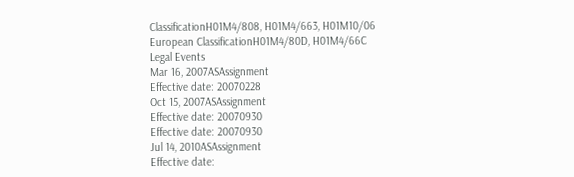ClassificationH01M4/808, H01M4/663, H01M10/06
European ClassificationH01M4/80D, H01M4/66C
Legal Events
Mar 16, 2007ASAssignment
Effective date: 20070228
Oct 15, 2007ASAssignment
Effective date: 20070930
Effective date: 20070930
Jul 14, 2010ASAssignment
Effective date: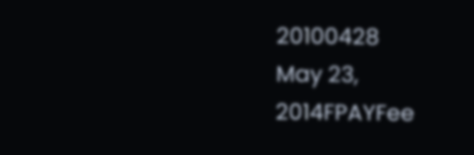20100428
May 23, 2014FPAYFee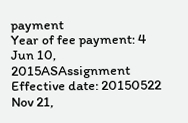payment
Year of fee payment: 4
Jun 10, 2015ASAssignment
Effective date: 20150522
Nov 21,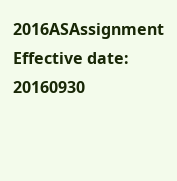2016ASAssignment
Effective date: 20160930